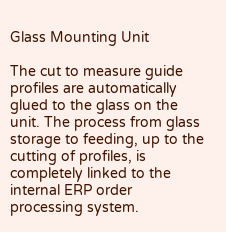Glass Mounting Unit

The cut to measure guide profiles are automatically glued to the glass on the unit. The process from glass storage to feeding, up to the cutting of profiles, is completely linked to the internal ERP order processing system.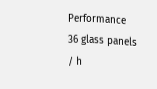Performance                36 glass panels / h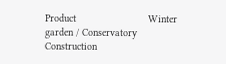Product                        Winter garden / Conservatory
Construction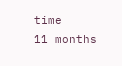time        11 months